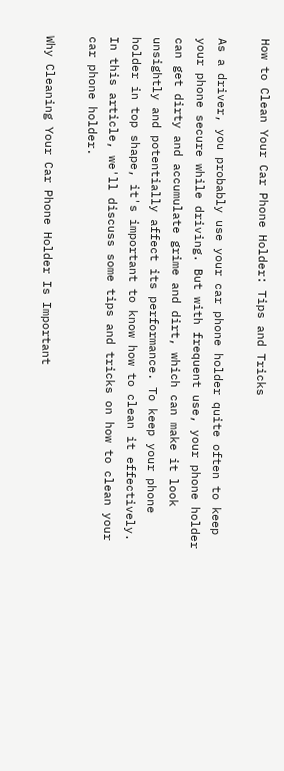How to Clean Your Car Phone Holder: Tips and Tricks

As a driver, you probably use your car phone holder quite often to keep your phone secure while driving. But with frequent use, your phone holder can get dirty and accumulate grime and dirt, which can make it look unsightly and potentially affect its performance. To keep your phone holder in top shape, it's important to know how to clean it effectively. In this article, we'll discuss some tips and tricks on how to clean your car phone holder.

Why Cleaning Your Car Phone Holder Is Important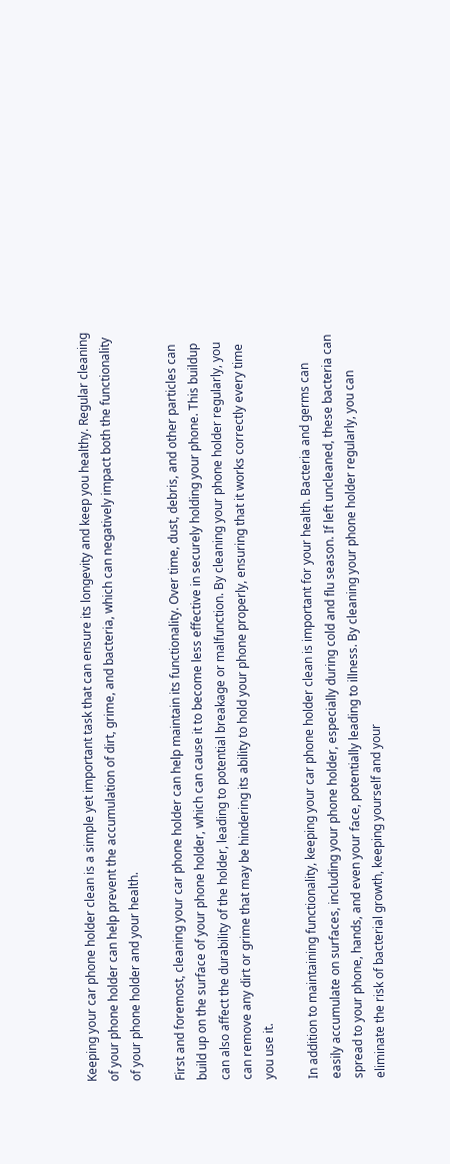Keeping your car phone holder clean is a simple yet important task that can ensure its longevity and keep you healthy. Regular cleaning of your phone holder can help prevent the accumulation of dirt, grime, and bacteria, which can negatively impact both the functionality of your phone holder and your health.

First and foremost, cleaning your car phone holder can help maintain its functionality. Over time, dust, debris, and other particles can build up on the surface of your phone holder, which can cause it to become less effective in securely holding your phone. This buildup can also affect the durability of the holder, leading to potential breakage or malfunction. By cleaning your phone holder regularly, you can remove any dirt or grime that may be hindering its ability to hold your phone properly, ensuring that it works correctly every time you use it.

In addition to maintaining functionality, keeping your car phone holder clean is important for your health. Bacteria and germs can easily accumulate on surfaces, including your phone holder, especially during cold and flu season. If left uncleaned, these bacteria can spread to your phone, hands, and even your face, potentially leading to illness. By cleaning your phone holder regularly, you can eliminate the risk of bacterial growth, keeping yourself and your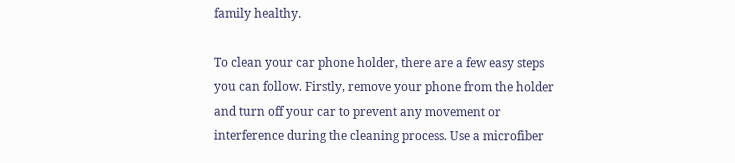family healthy.

To clean your car phone holder, there are a few easy steps you can follow. Firstly, remove your phone from the holder and turn off your car to prevent any movement or interference during the cleaning process. Use a microfiber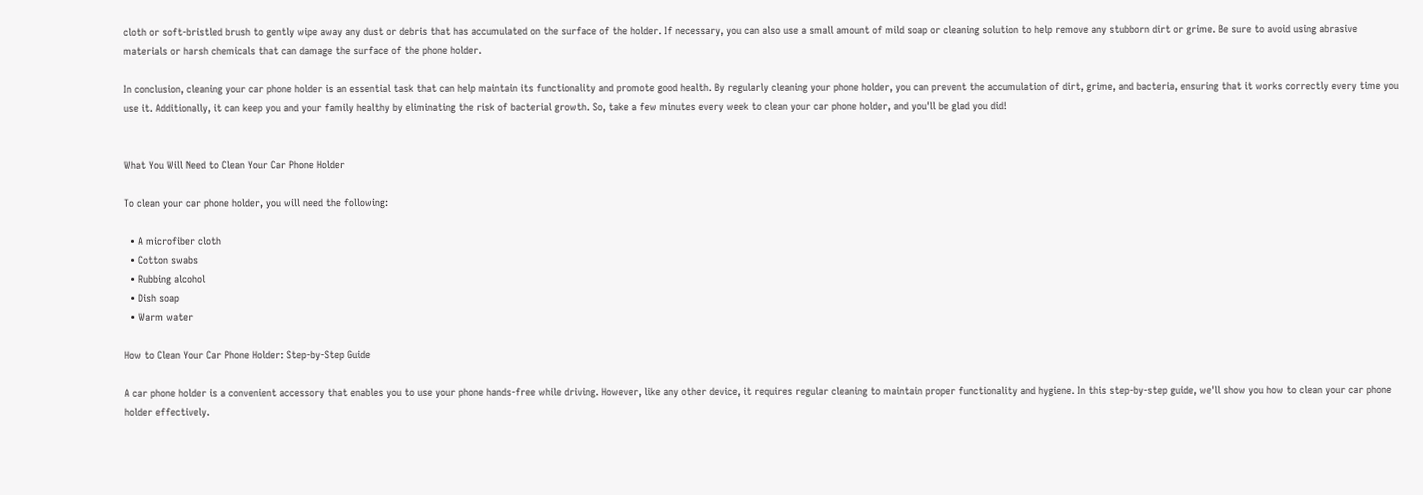cloth or soft-bristled brush to gently wipe away any dust or debris that has accumulated on the surface of the holder. If necessary, you can also use a small amount of mild soap or cleaning solution to help remove any stubborn dirt or grime. Be sure to avoid using abrasive materials or harsh chemicals that can damage the surface of the phone holder.

In conclusion, cleaning your car phone holder is an essential task that can help maintain its functionality and promote good health. By regularly cleaning your phone holder, you can prevent the accumulation of dirt, grime, and bacteria, ensuring that it works correctly every time you use it. Additionally, it can keep you and your family healthy by eliminating the risk of bacterial growth. So, take a few minutes every week to clean your car phone holder, and you'll be glad you did!


What You Will Need to Clean Your Car Phone Holder

To clean your car phone holder, you will need the following:

  • A microfiber cloth
  • Cotton swabs
  • Rubbing alcohol
  • Dish soap
  • Warm water

How to Clean Your Car Phone Holder: Step-by-Step Guide

A car phone holder is a convenient accessory that enables you to use your phone hands-free while driving. However, like any other device, it requires regular cleaning to maintain proper functionality and hygiene. In this step-by-step guide, we'll show you how to clean your car phone holder effectively.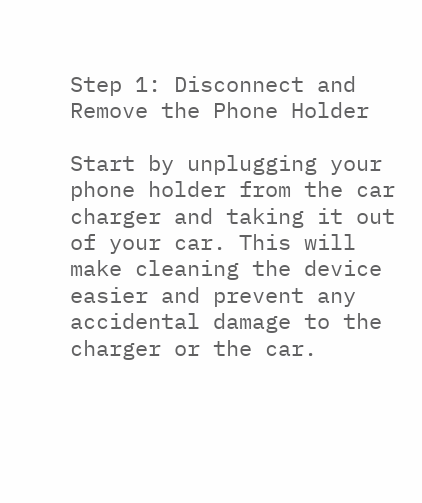Step 1: Disconnect and Remove the Phone Holder

Start by unplugging your phone holder from the car charger and taking it out of your car. This will make cleaning the device easier and prevent any accidental damage to the charger or the car.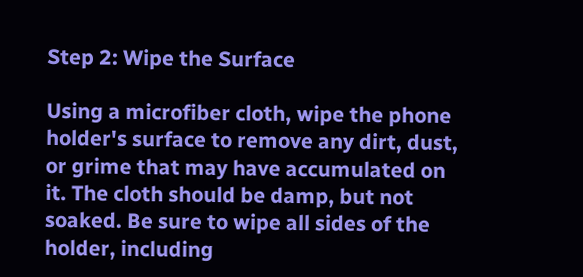Step 2: Wipe the Surface

Using a microfiber cloth, wipe the phone holder's surface to remove any dirt, dust, or grime that may have accumulated on it. The cloth should be damp, but not soaked. Be sure to wipe all sides of the holder, including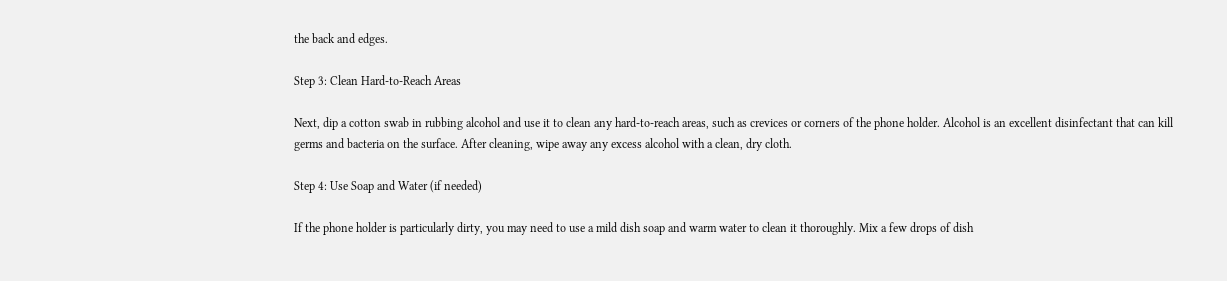the back and edges.

Step 3: Clean Hard-to-Reach Areas

Next, dip a cotton swab in rubbing alcohol and use it to clean any hard-to-reach areas, such as crevices or corners of the phone holder. Alcohol is an excellent disinfectant that can kill germs and bacteria on the surface. After cleaning, wipe away any excess alcohol with a clean, dry cloth.

Step 4: Use Soap and Water (if needed)

If the phone holder is particularly dirty, you may need to use a mild dish soap and warm water to clean it thoroughly. Mix a few drops of dish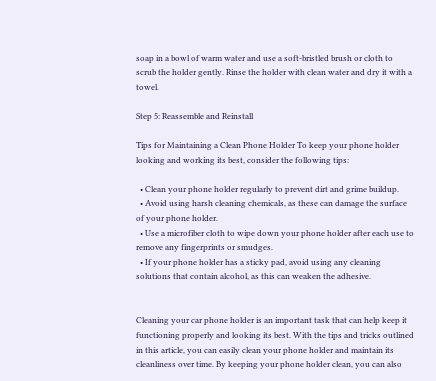soap in a bowl of warm water and use a soft-bristled brush or cloth to scrub the holder gently. Rinse the holder with clean water and dry it with a towel.

Step 5: Reassemble and Reinstall

Tips for Maintaining a Clean Phone Holder To keep your phone holder looking and working its best, consider the following tips:

  • Clean your phone holder regularly to prevent dirt and grime buildup.
  • Avoid using harsh cleaning chemicals, as these can damage the surface of your phone holder.
  • Use a microfiber cloth to wipe down your phone holder after each use to remove any fingerprints or smudges.
  • If your phone holder has a sticky pad, avoid using any cleaning solutions that contain alcohol, as this can weaken the adhesive.


Cleaning your car phone holder is an important task that can help keep it functioning properly and looking its best. With the tips and tricks outlined in this article, you can easily clean your phone holder and maintain its cleanliness over time. By keeping your phone holder clean, you can also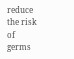reduce the risk of germs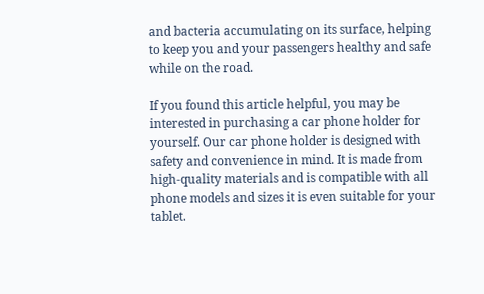and bacteria accumulating on its surface, helping to keep you and your passengers healthy and safe while on the road.

If you found this article helpful, you may be interested in purchasing a car phone holder for yourself. Our car phone holder is designed with safety and convenience in mind. It is made from high-quality materials and is compatible with all phone models and sizes it is even suitable for your tablet.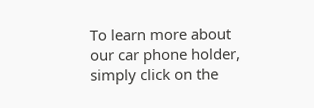To learn more about  our car phone holder, simply click on the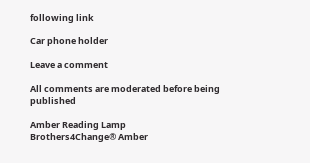following link

Car phone holder

Leave a comment

All comments are moderated before being published

Amber Reading Lamp
Brothers4Change® Amber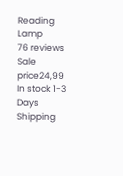Reading Lamp
76 reviews
Sale price24,99
In stock 1-3 Days Shipping